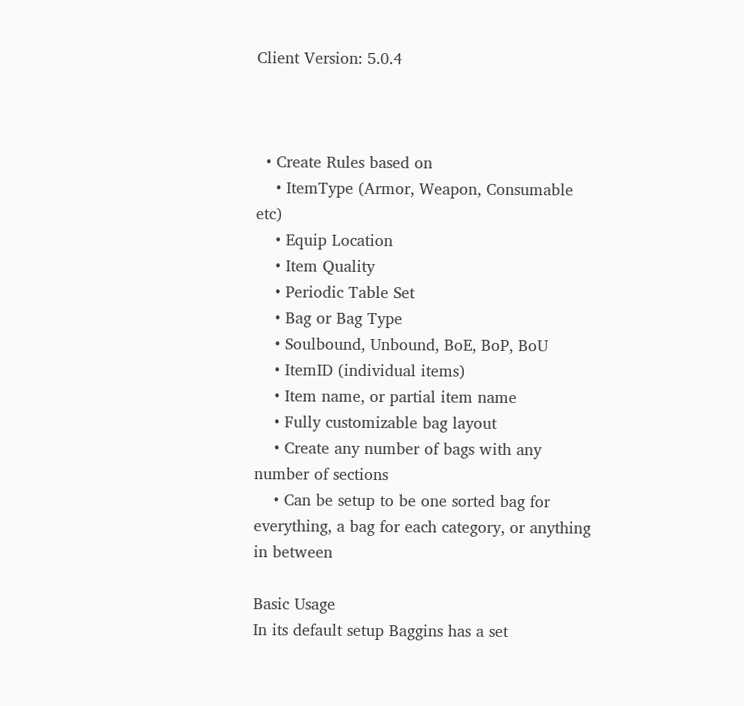Client Version: 5.0.4



  • Create Rules based on
    • ItemType (Armor, Weapon, Consumable etc)
    • Equip Location
    • Item Quality
    • Periodic Table Set
    • Bag or Bag Type
    • Soulbound, Unbound, BoE, BoP, BoU
    • ItemID (individual items)
    • Item name, or partial item name
    • Fully customizable bag layout
    • Create any number of bags with any number of sections
    • Can be setup to be one sorted bag for everything, a bag for each category, or anything in between

Basic Usage
In its default setup Baggins has a set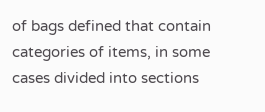of bags defined that contain categories of items, in some cases divided into sections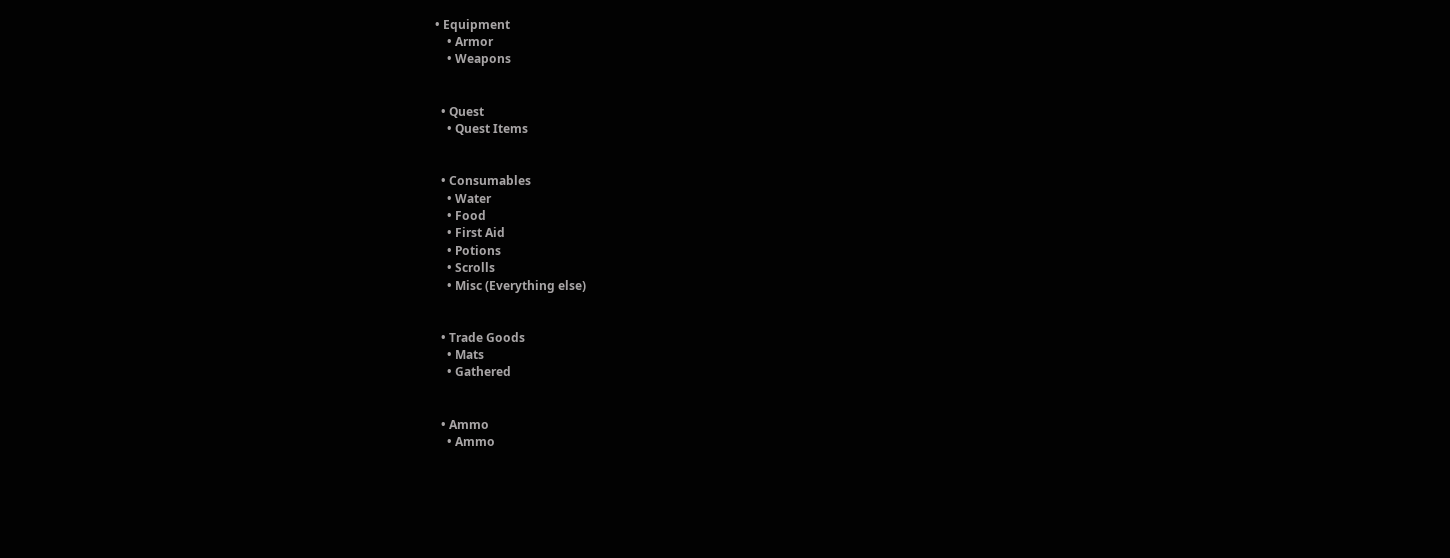• Equipment
    • Armor
    • Weapons


  • Quest
    • Quest Items


  • Consumables
    • Water
    • Food
    • First Aid
    • Potions
    • Scrolls
    • Misc (Everything else)


  • Trade Goods
    • Mats
    • Gathered


  • Ammo
    • Ammo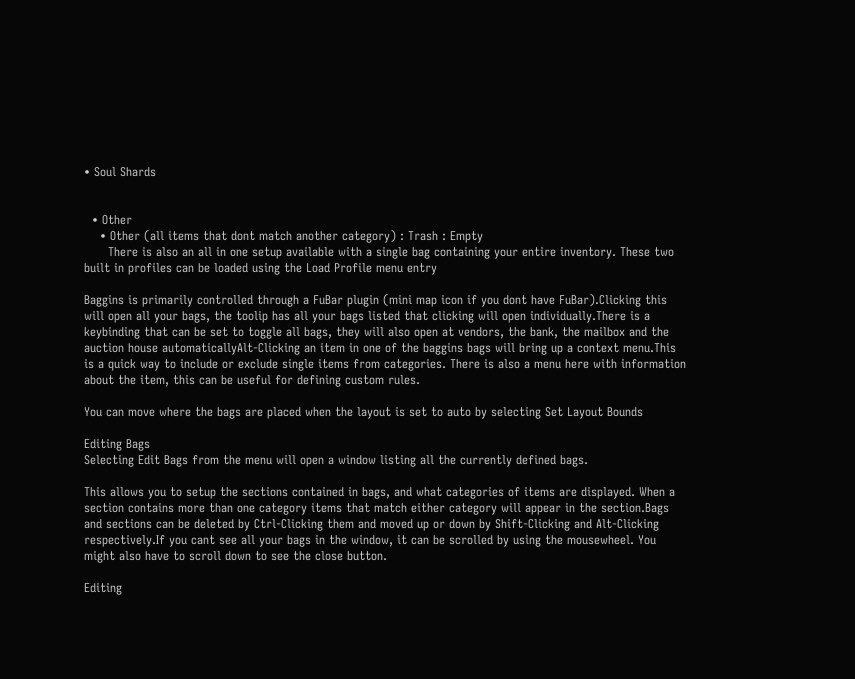• Soul Shards


  • Other
    • Other (all items that dont match another category) : Trash : Empty
      There is also an all in one setup available with a single bag containing your entire inventory. These two built in profiles can be loaded using the Load Profile menu entry

Baggins is primarily controlled through a FuBar plugin (mini map icon if you dont have FuBar).Clicking this will open all your bags, the toolip has all your bags listed that clicking will open individually.There is a keybinding that can be set to toggle all bags, they will also open at vendors, the bank, the mailbox and the auction house automaticallyAlt-Clicking an item in one of the baggins bags will bring up a context menu.This is a quick way to include or exclude single items from categories. There is also a menu here with information about the item, this can be useful for defining custom rules.

You can move where the bags are placed when the layout is set to auto by selecting Set Layout Bounds

Editing Bags
Selecting Edit Bags from the menu will open a window listing all the currently defined bags.

This allows you to setup the sections contained in bags, and what categories of items are displayed. When a section contains more than one category items that match either category will appear in the section.Bags and sections can be deleted by Ctrl-Clicking them and moved up or down by Shift-Clicking and Alt-Clicking respectively.If you cant see all your bags in the window, it can be scrolled by using the mousewheel. You might also have to scroll down to see the close button.

Editing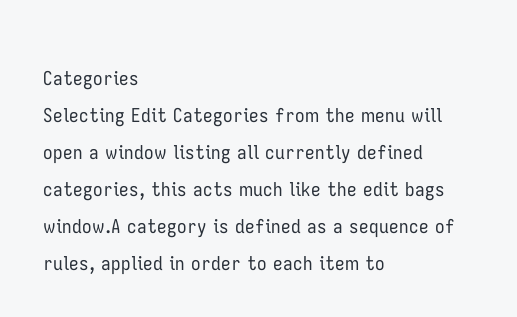Categories
Selecting Edit Categories from the menu will open a window listing all currently defined categories, this acts much like the edit bags window.A category is defined as a sequence of rules, applied in order to each item to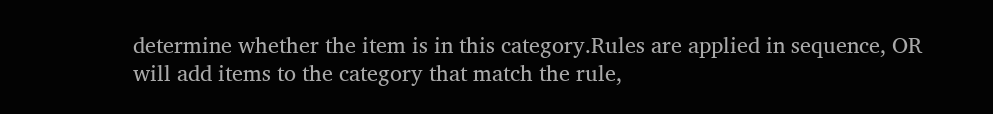determine whether the item is in this category.Rules are applied in sequence, OR will add items to the category that match the rule,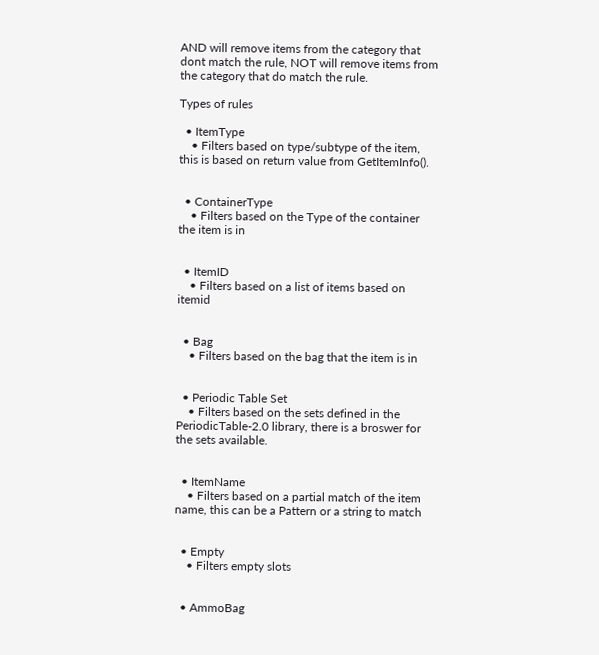AND will remove items from the category that dont match the rule, NOT will remove items from the category that do match the rule.

Types of rules

  • ItemType
    • Filters based on type/subtype of the item, this is based on return value from GetItemInfo().


  • ContainerType
    • Filters based on the Type of the container the item is in


  • ItemID
    • Filters based on a list of items based on itemid


  • Bag
    • Filters based on the bag that the item is in


  • Periodic Table Set
    • Filters based on the sets defined in the PeriodicTable-2.0 library, there is a broswer for the sets available.


  • ItemName
    • Filters based on a partial match of the item name, this can be a Pattern or a string to match


  • Empty
    • Filters empty slots


  • AmmoBag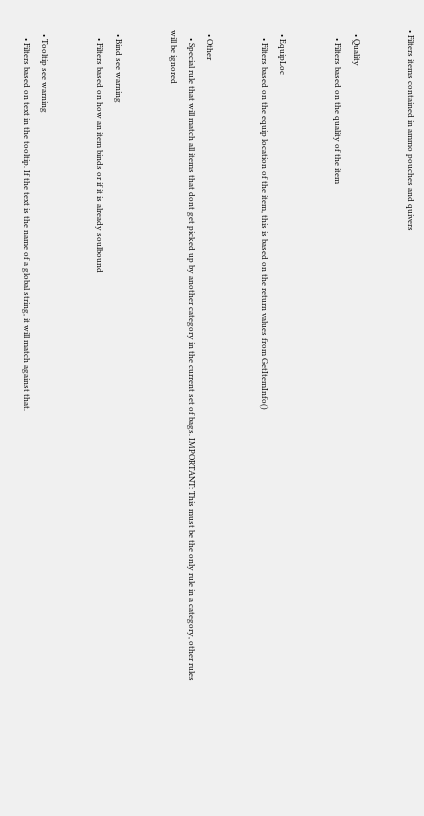• Filters items contained in ammo pouches and quivers


  • Quality
    • Filters based on the quality of the item


  • EquipLoc
    • Filters based on the equip location of the item, this is based on the return values from GetItemInfo()


  • Other
    • Special rule that will match all items that dont get picked up by another category in the current set of bags. IMPORTANT: This must be the only rule in a category, other rules will be ignored


  • Bind see warning
    • Filters based on how an item binds or if it is already soulbound


  • Tooltip see warning
    • Filters based on text in the tooltip. If the text is the name of a global string, it will match against that.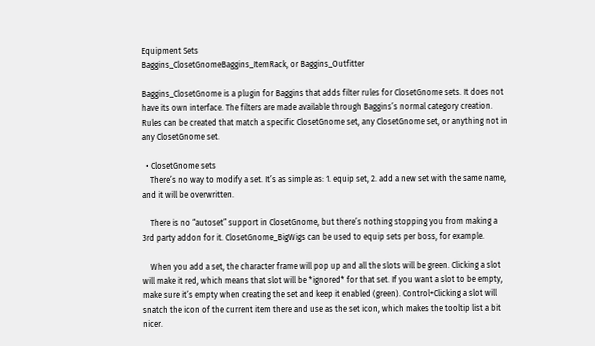Equipment Sets
Baggins_ClosetGnomeBaggins_ItemRack, or Baggins_Outfitter

Baggins_ClosetGnome is a plugin for Baggins that adds filter rules for ClosetGnome sets. It does not have its own interface. The filters are made available through Baggins’s normal category creation. Rules can be created that match a specific ClosetGnome set, any ClosetGnome set, or anything not in any ClosetGnome set.

  • ClosetGnome sets
    There’s no way to modify a set. It’s as simple as: 1. equip set, 2. add a new set with the same name, and it will be overwritten.

    There is no “autoset” support in ClosetGnome, but there’s nothing stopping you from making a 3rd party addon for it. ClosetGnome_BigWigs can be used to equip sets per boss, for example.

    When you add a set, the character frame will pop up and all the slots will be green. Clicking a slot will make it red, which means that slot will be *ignored* for that set. If you want a slot to be empty, make sure it’s empty when creating the set and keep it enabled (green). Control+Clicking a slot will snatch the icon of the current item there and use as the set icon, which makes the tooltip list a bit nicer.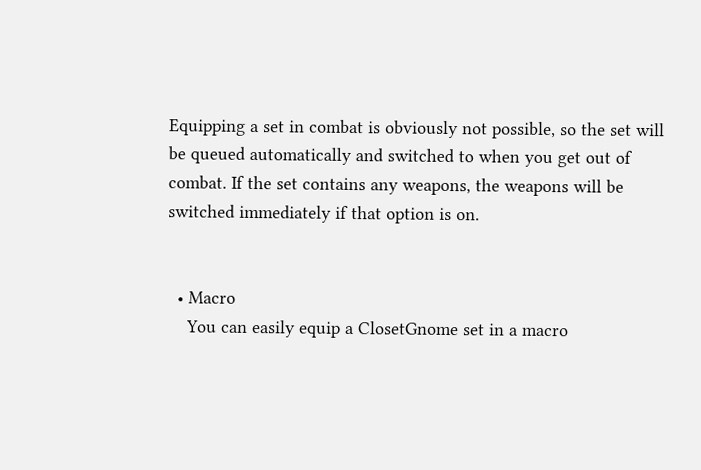Equipping a set in combat is obviously not possible, so the set will be queued automatically and switched to when you get out of combat. If the set contains any weapons, the weapons will be switched immediately if that option is on.


  • Macro
    You can easily equip a ClosetGnome set in a macro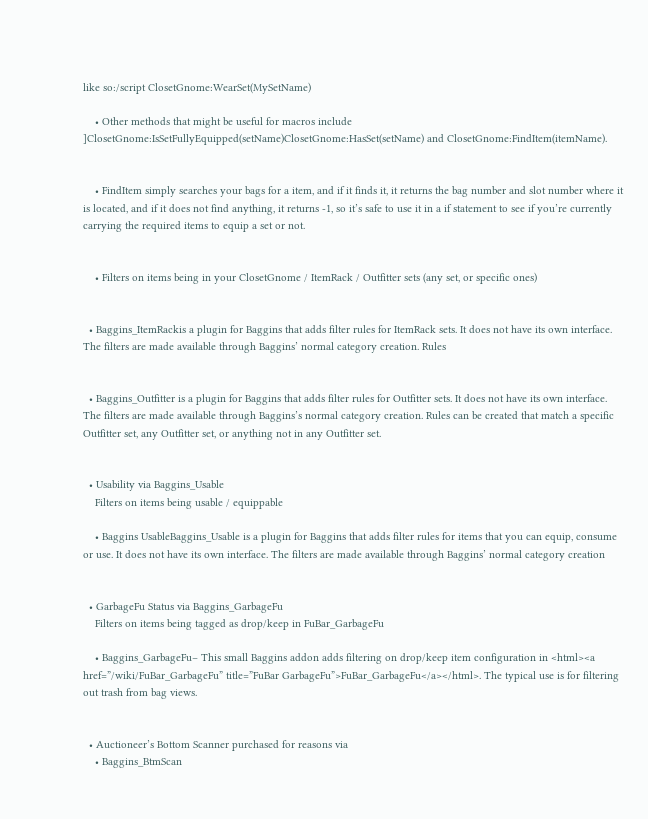like so:/script ClosetGnome:WearSet(MySetName)

    • Other methods that might be useful for macros include ]ClosetGnome:IsSetFullyEquipped(setName)ClosetGnome:HasSet(setName) and ClosetGnome:FindItem(itemName).


    • FindItem simply searches your bags for a item, and if it finds it, it returns the bag number and slot number where it is located, and if it does not find anything, it returns -1, so it’s safe to use it in a if statement to see if you’re currently carrying the required items to equip a set or not.


    • Filters on items being in your ClosetGnome / ItemRack / Outfitter sets (any set, or specific ones)


  • Baggins_ItemRackis a plugin for Baggins that adds filter rules for ItemRack sets. It does not have its own interface. The filters are made available through Baggins’ normal category creation. Rules


  • Baggins_Outfitter is a plugin for Baggins that adds filter rules for Outfitter sets. It does not have its own interface. The filters are made available through Baggins’s normal category creation. Rules can be created that match a specific Outfitter set, any Outfitter set, or anything not in any Outfitter set.


  • Usability via Baggins_Usable
    Filters on items being usable / equippable

    • Baggins UsableBaggins_Usable is a plugin for Baggins that adds filter rules for items that you can equip, consume or use. It does not have its own interface. The filters are made available through Baggins’ normal category creation


  • GarbageFu Status via Baggins_GarbageFu
    Filters on items being tagged as drop/keep in FuBar_GarbageFu

    • Baggins_GarbageFu– This small Baggins addon adds filtering on drop/keep item configuration in <html><a href=”/wiki/FuBar_GarbageFu” title=”FuBar GarbageFu”>FuBar_GarbageFu</a></html>. The typical use is for filtering out trash from bag views.


  • Auctioneer’s Bottom Scanner purchased for reasons via
    • Baggins_BtmScan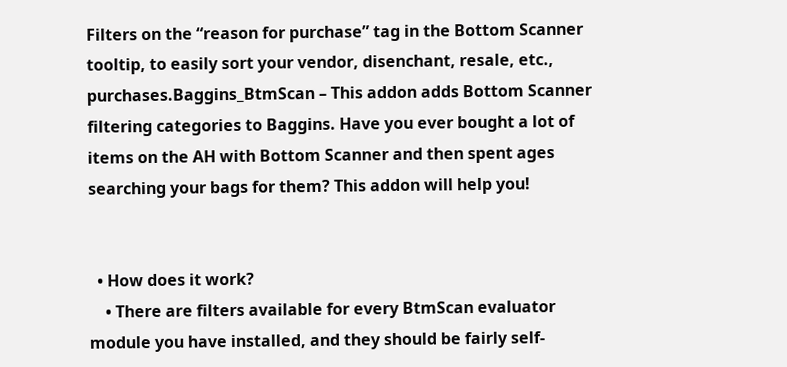Filters on the “reason for purchase” tag in the Bottom Scanner tooltip, to easily sort your vendor, disenchant, resale, etc., purchases.Baggins_BtmScan – This addon adds Bottom Scanner filtering categories to Baggins. Have you ever bought a lot of items on the AH with Bottom Scanner and then spent ages searching your bags for them? This addon will help you!


  • How does it work?
    • There are filters available for every BtmScan evaluator module you have installed, and they should be fairly self-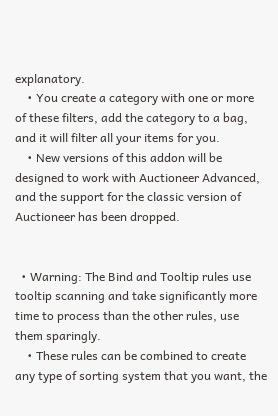explanatory.
    • You create a category with one or more of these filters, add the category to a bag, and it will filter all your items for you.
    • New versions of this addon will be designed to work with Auctioneer Advanced, and the support for the classic version of Auctioneer has been dropped.


  • Warning: The Bind and Tooltip rules use tooltip scanning and take significantly more time to process than the other rules, use them sparingly.
    • These rules can be combined to create any type of sorting system that you want, the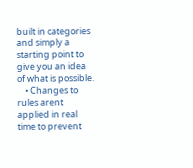built in categories and simply a starting point to give you an idea of what is possible.
    • Changes to rules arent applied in real time to prevent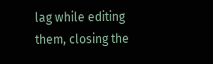lag while editing them, closing the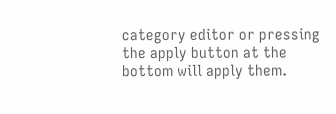category editor or pressing the apply button at the bottom will apply them.